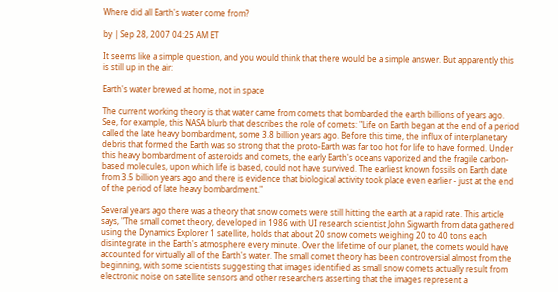Where did all Earth's water come from?

by | Sep 28, 2007 04:25 AM ET

It seems like a simple question, and you would think that there would be a simple answer. But apparently this is still up in the air:

Earth's water brewed at home, not in space

The current working theory is that water came from comets that bombarded the earth billions of years ago. See, for example, this NASA blurb that describes the role of comets: "Life on Earth began at the end of a period called the late heavy bombardment, some 3.8 billion years ago. Before this time, the influx of interplanetary debris that formed the Earth was so strong that the proto-Earth was far too hot for life to have formed. Under this heavy bombardment of asteroids and comets, the early Earth's oceans vaporized and the fragile carbon-based molecules, upon which life is based, could not have survived. The earliest known fossils on Earth date from 3.5 billion years ago and there is evidence that biological activity took place even earlier - just at the end of the period of late heavy bombardment."

Several years ago there was a theory that snow comets were still hitting the earth at a rapid rate. This article says, "The small comet theory, developed in 1986 with UI research scientist John Sigwarth from data gathered using the Dynamics Explorer 1 satellite, holds that about 20 snow comets weighing 20 to 40 tons each disintegrate in the Earth's atmosphere every minute. Over the lifetime of our planet, the comets would have accounted for virtually all of the Earth's water. The small comet theory has been controversial almost from the beginning, with some scientists suggesting that images identified as small snow comets actually result from electronic noise on satellite sensors and other researchers asserting that the images represent a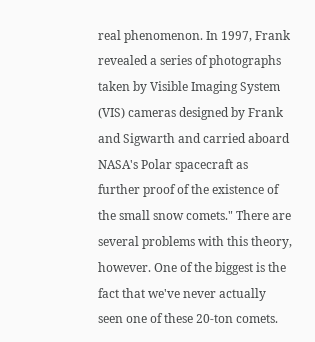real phenomenon. In 1997, Frank revealed a series of photographs taken by Visible Imaging System (VIS) cameras designed by Frank and Sigwarth and carried aboard NASA's Polar spacecraft as further proof of the existence of the small snow comets." There are several problems with this theory, however. One of the biggest is the fact that we've never actually seen one of these 20-ton comets.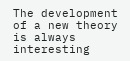The development of a new theory is always interesting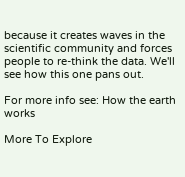because it creates waves in the scientific community and forces people to re-think the data. We'll see how this one pans out.

For more info see: How the earth works

More To Explore